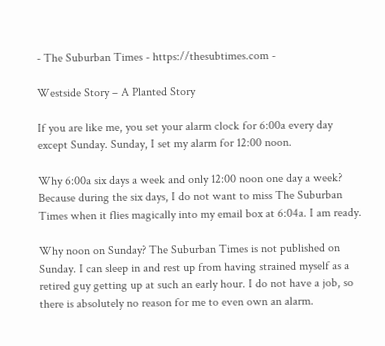- The Suburban Times - https://thesubtimes.com -

Westside Story – A Planted Story

If you are like me, you set your alarm clock for 6:00a every day except Sunday. Sunday, I set my alarm for 12:00 noon.

Why 6:00a six days a week and only 12:00 noon one day a week? Because during the six days, I do not want to miss The Suburban Times when it flies magically into my email box at 6:04a. I am ready.

Why noon on Sunday? The Suburban Times is not published on Sunday. I can sleep in and rest up from having strained myself as a retired guy getting up at such an early hour. I do not have a job, so there is absolutely no reason for me to even own an alarm.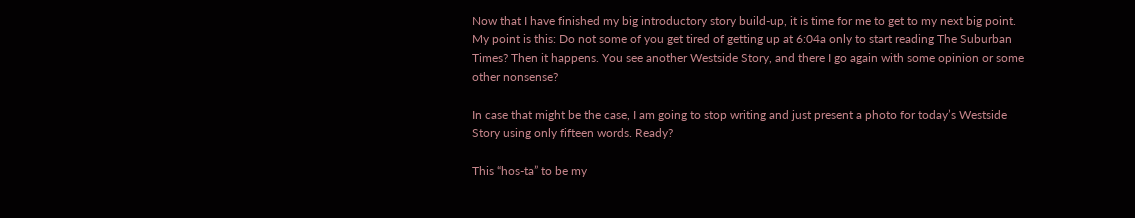Now that I have finished my big introductory story build-up, it is time for me to get to my next big point. My point is this: Do not some of you get tired of getting up at 6:04a only to start reading The Suburban Times? Then it happens. You see another Westside Story, and there I go again with some opinion or some other nonsense?

In case that might be the case, I am going to stop writing and just present a photo for today’s Westside Story using only fifteen words. Ready?

This “hos-ta” to be my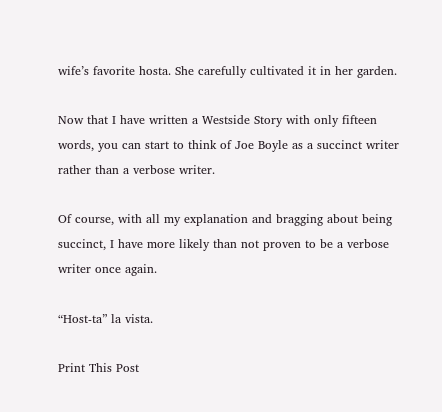wife’s favorite hosta. She carefully cultivated it in her garden.

Now that I have written a Westside Story with only fifteen words, you can start to think of Joe Boyle as a succinct writer rather than a verbose writer.

Of course, with all my explanation and bragging about being succinct, I have more likely than not proven to be a verbose writer once again.

“Host-ta” la vista.

Print This Post